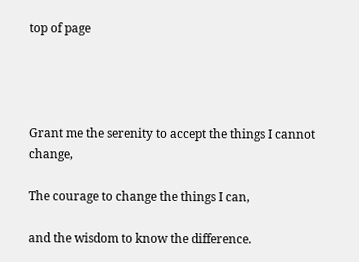top of page




Grant me the serenity to accept the things I cannot change,

The courage to change the things I can,

and the wisdom to know the difference.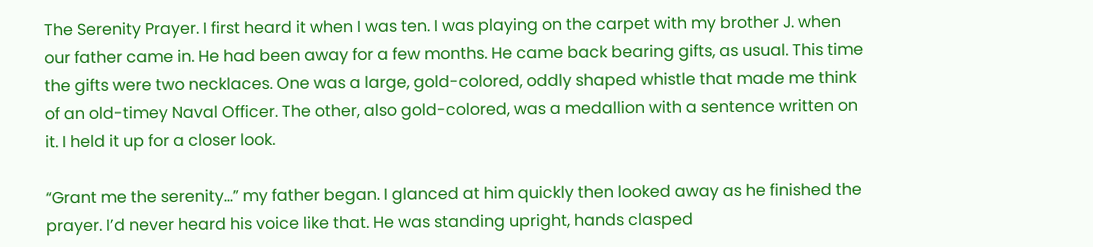The Serenity Prayer. I first heard it when I was ten. I was playing on the carpet with my brother J. when our father came in. He had been away for a few months. He came back bearing gifts, as usual. This time the gifts were two necklaces. One was a large, gold-colored, oddly shaped whistle that made me think of an old-timey Naval Officer. The other, also gold-colored, was a medallion with a sentence written on it. I held it up for a closer look.

“Grant me the serenity…” my father began. I glanced at him quickly then looked away as he finished the prayer. I’d never heard his voice like that. He was standing upright, hands clasped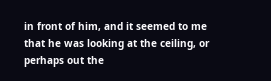in front of him, and it seemed to me that he was looking at the ceiling, or perhaps out the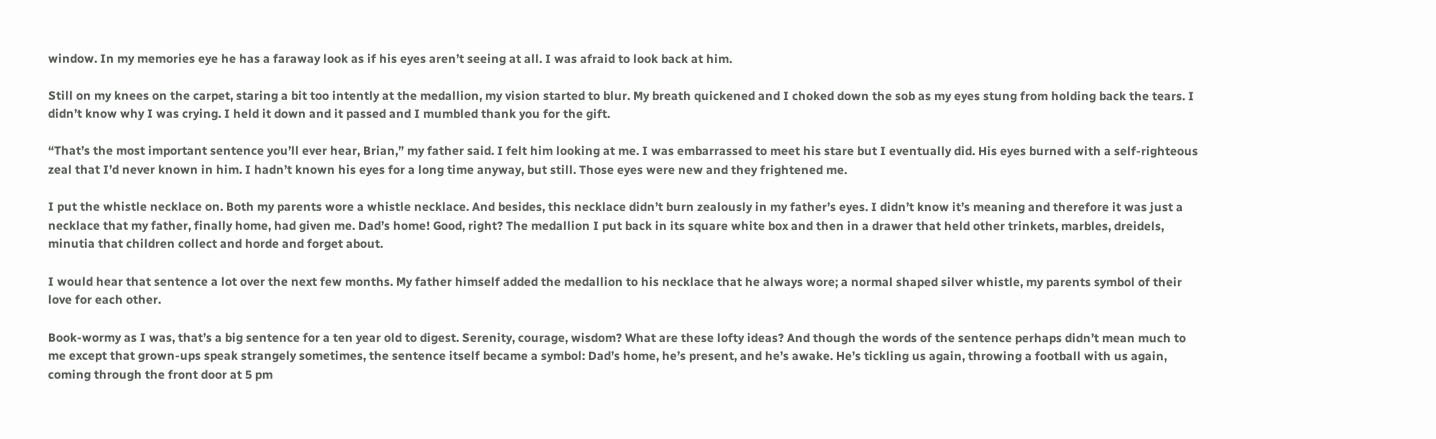window. In my memories eye he has a faraway look as if his eyes aren’t seeing at all. I was afraid to look back at him.

Still on my knees on the carpet, staring a bit too intently at the medallion, my vision started to blur. My breath quickened and I choked down the sob as my eyes stung from holding back the tears. I didn’t know why I was crying. I held it down and it passed and I mumbled thank you for the gift.

“That’s the most important sentence you’ll ever hear, Brian,” my father said. I felt him looking at me. I was embarrassed to meet his stare but I eventually did. His eyes burned with a self-righteous zeal that I’d never known in him. I hadn’t known his eyes for a long time anyway, but still. Those eyes were new and they frightened me.

I put the whistle necklace on. Both my parents wore a whistle necklace. And besides, this necklace didn’t burn zealously in my father’s eyes. I didn’t know it’s meaning and therefore it was just a necklace that my father, finally home, had given me. Dad’s home! Good, right? The medallion I put back in its square white box and then in a drawer that held other trinkets, marbles, dreidels, minutia that children collect and horde and forget about.

I would hear that sentence a lot over the next few months. My father himself added the medallion to his necklace that he always wore; a normal shaped silver whistle, my parents symbol of their love for each other.

Book-wormy as I was, that’s a big sentence for a ten year old to digest. Serenity, courage, wisdom? What are these lofty ideas? And though the words of the sentence perhaps didn’t mean much to me except that grown-ups speak strangely sometimes, the sentence itself became a symbol: Dad’s home, he’s present, and he’s awake. He’s tickling us again, throwing a football with us again, coming through the front door at 5 pm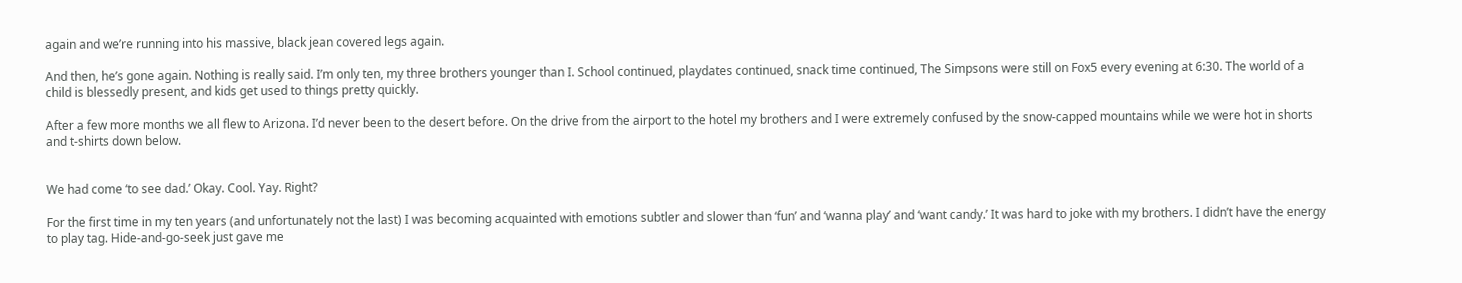again and we’re running into his massive, black jean covered legs again.

And then, he’s gone again. Nothing is really said. I’m only ten, my three brothers younger than I. School continued, playdates continued, snack time continued, The Simpsons were still on Fox5 every evening at 6:30. The world of a child is blessedly present, and kids get used to things pretty quickly.

After a few more months we all flew to Arizona. I’d never been to the desert before. On the drive from the airport to the hotel my brothers and I were extremely confused by the snow-capped mountains while we were hot in shorts and t-shirts down below.


We had come ‘to see dad.’ Okay. Cool. Yay. Right?

For the first time in my ten years (and unfortunately not the last) I was becoming acquainted with emotions subtler and slower than ‘fun’ and ‘wanna play’ and ‘want candy.’ It was hard to joke with my brothers. I didn’t have the energy to play tag. Hide-and-go-seek just gave me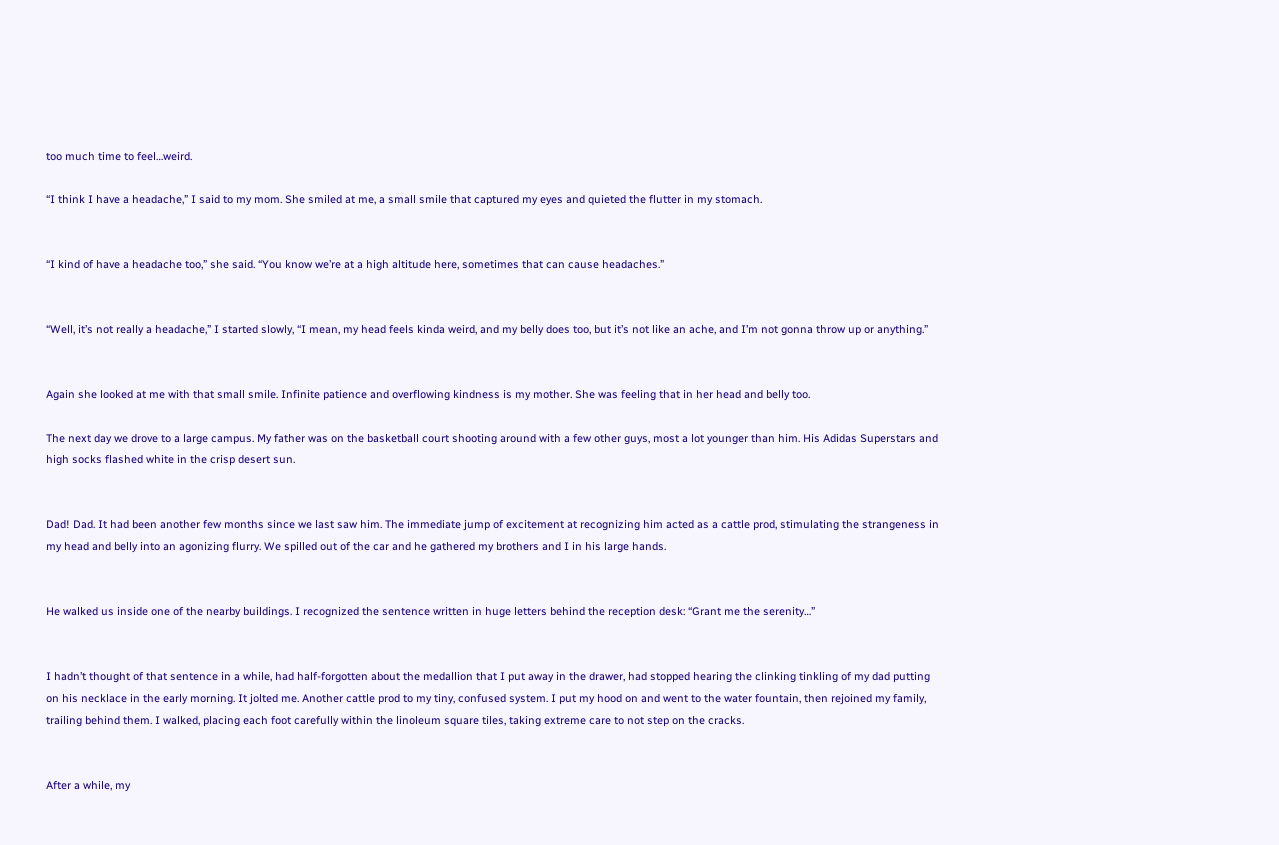too much time to feel…weird.

“I think I have a headache,” I said to my mom. She smiled at me, a small smile that captured my eyes and quieted the flutter in my stomach.


“I kind of have a headache too,” she said. “You know we’re at a high altitude here, sometimes that can cause headaches.”


“Well, it’s not really a headache,” I started slowly, “I mean, my head feels kinda weird, and my belly does too, but it’s not like an ache, and I’m not gonna throw up or anything.”


Again she looked at me with that small smile. Infinite patience and overflowing kindness is my mother. She was feeling that in her head and belly too.

The next day we drove to a large campus. My father was on the basketball court shooting around with a few other guys, most a lot younger than him. His Adidas Superstars and high socks flashed white in the crisp desert sun.


Dad! Dad. It had been another few months since we last saw him. The immediate jump of excitement at recognizing him acted as a cattle prod, stimulating the strangeness in my head and belly into an agonizing flurry. We spilled out of the car and he gathered my brothers and I in his large hands.


He walked us inside one of the nearby buildings. I recognized the sentence written in huge letters behind the reception desk: “Grant me the serenity…”


I hadn’t thought of that sentence in a while, had half-forgotten about the medallion that I put away in the drawer, had stopped hearing the clinking tinkling of my dad putting on his necklace in the early morning. It jolted me. Another cattle prod to my tiny, confused system. I put my hood on and went to the water fountain, then rejoined my family, trailing behind them. I walked, placing each foot carefully within the linoleum square tiles, taking extreme care to not step on the cracks.


After a while, my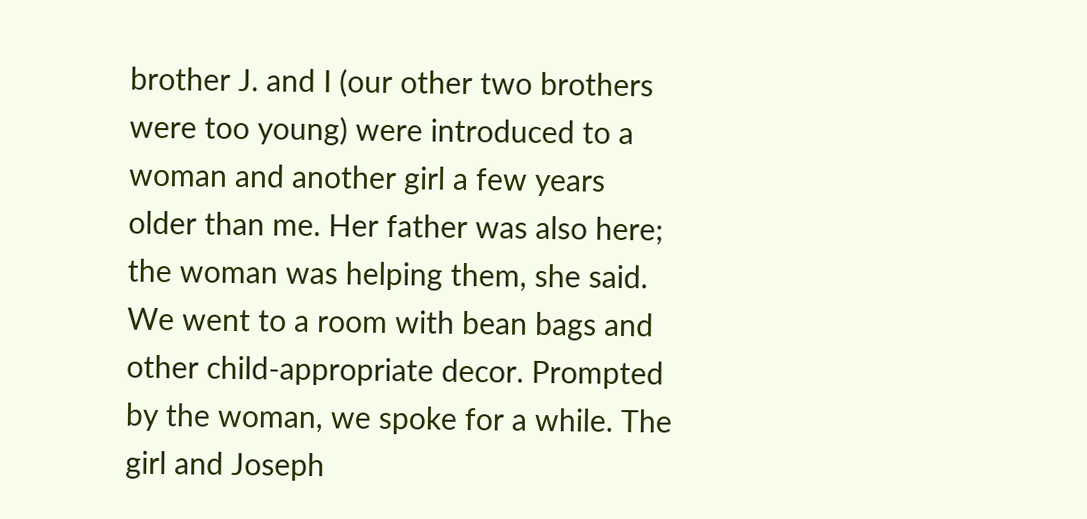brother J. and I (our other two brothers were too young) were introduced to a woman and another girl a few years older than me. Her father was also here; the woman was helping them, she said. We went to a room with bean bags and other child-appropriate decor. Prompted by the woman, we spoke for a while. The girl and Joseph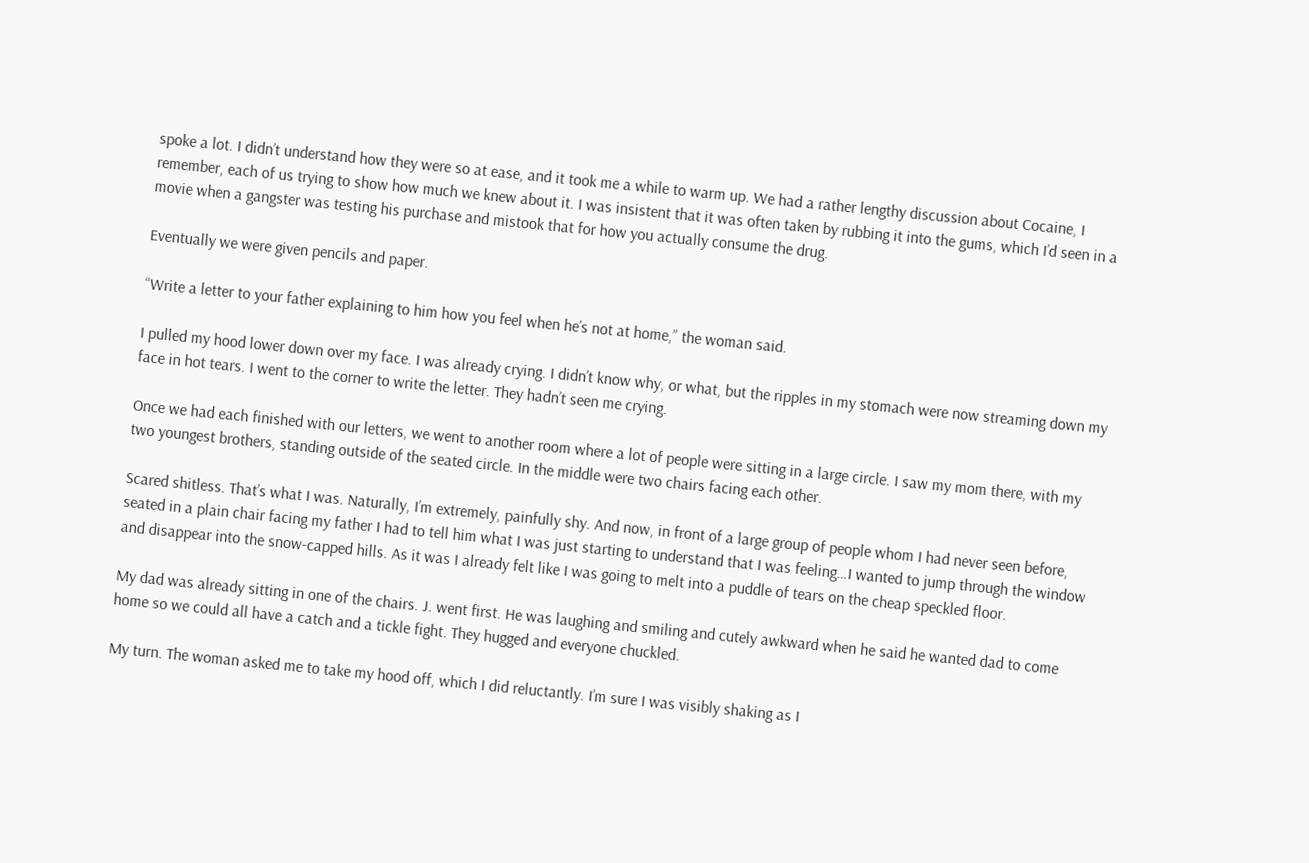spoke a lot. I didn’t understand how they were so at ease, and it took me a while to warm up. We had a rather lengthy discussion about Cocaine, I remember, each of us trying to show how much we knew about it. I was insistent that it was often taken by rubbing it into the gums, which I’d seen in a movie when a gangster was testing his purchase and mistook that for how you actually consume the drug.

Eventually we were given pencils and paper.

“Write a letter to your father explaining to him how you feel when he’s not at home,” the woman said.

I pulled my hood lower down over my face. I was already crying. I didn’t know why, or what, but the ripples in my stomach were now streaming down my face in hot tears. I went to the corner to write the letter. They hadn’t seen me crying.

Once we had each finished with our letters, we went to another room where a lot of people were sitting in a large circle. I saw my mom there, with my two youngest brothers, standing outside of the seated circle. In the middle were two chairs facing each other.

Scared shitless. That’s what I was. Naturally, I’m extremely, painfully shy. And now, in front of a large group of people whom I had never seen before, seated in a plain chair facing my father I had to tell him what I was just starting to understand that I was feeling…I wanted to jump through the window and disappear into the snow-capped hills. As it was I already felt like I was going to melt into a puddle of tears on the cheap speckled floor.

My dad was already sitting in one of the chairs. J. went first. He was laughing and smiling and cutely awkward when he said he wanted dad to come home so we could all have a catch and a tickle fight. They hugged and everyone chuckled.

My turn. The woman asked me to take my hood off, which I did reluctantly. I’m sure I was visibly shaking as I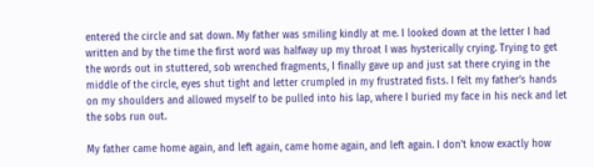entered the circle and sat down. My father was smiling kindly at me. I looked down at the letter I had written and by the time the first word was halfway up my throat I was hysterically crying. Trying to get the words out in stuttered, sob wrenched fragments, I finally gave up and just sat there crying in the middle of the circle, eyes shut tight and letter crumpled in my frustrated fists. I felt my father’s hands on my shoulders and allowed myself to be pulled into his lap, where I buried my face in his neck and let the sobs run out.

My father came home again, and left again, came home again, and left again. I don’t know exactly how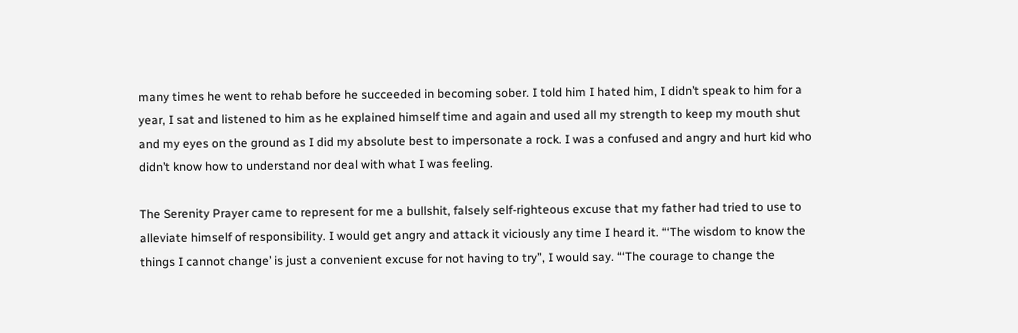many times he went to rehab before he succeeded in becoming sober. I told him I hated him, I didn’t speak to him for a year, I sat and listened to him as he explained himself time and again and used all my strength to keep my mouth shut and my eyes on the ground as I did my absolute best to impersonate a rock. I was a confused and angry and hurt kid who didn’t know how to understand nor deal with what I was feeling.

The Serenity Prayer came to represent for me a bullshit, falsely self-righteous excuse that my father had tried to use to alleviate himself of responsibility. I would get angry and attack it viciously any time I heard it. “‘The wisdom to know the things I cannot change’ is just a convenient excuse for not having to try”, I would say. “‘The courage to change the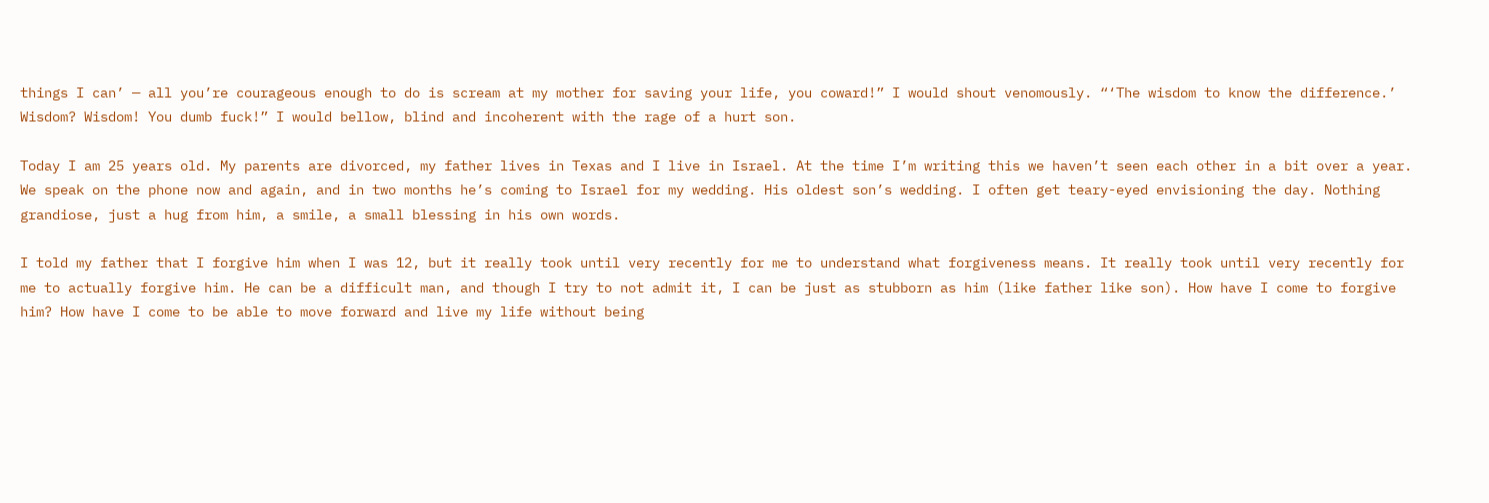things I can’ — all you’re courageous enough to do is scream at my mother for saving your life, you coward!” I would shout venomously. “‘The wisdom to know the difference.’ Wisdom? Wisdom! You dumb fuck!” I would bellow, blind and incoherent with the rage of a hurt son.

Today I am 25 years old. My parents are divorced, my father lives in Texas and I live in Israel. At the time I’m writing this we haven’t seen each other in a bit over a year. We speak on the phone now and again, and in two months he’s coming to Israel for my wedding. His oldest son’s wedding. I often get teary-eyed envisioning the day. Nothing grandiose, just a hug from him, a smile, a small blessing in his own words.

I told my father that I forgive him when I was 12, but it really took until very recently for me to understand what forgiveness means. It really took until very recently for me to actually forgive him. He can be a difficult man, and though I try to not admit it, I can be just as stubborn as him (like father like son). How have I come to forgive him? How have I come to be able to move forward and live my life without being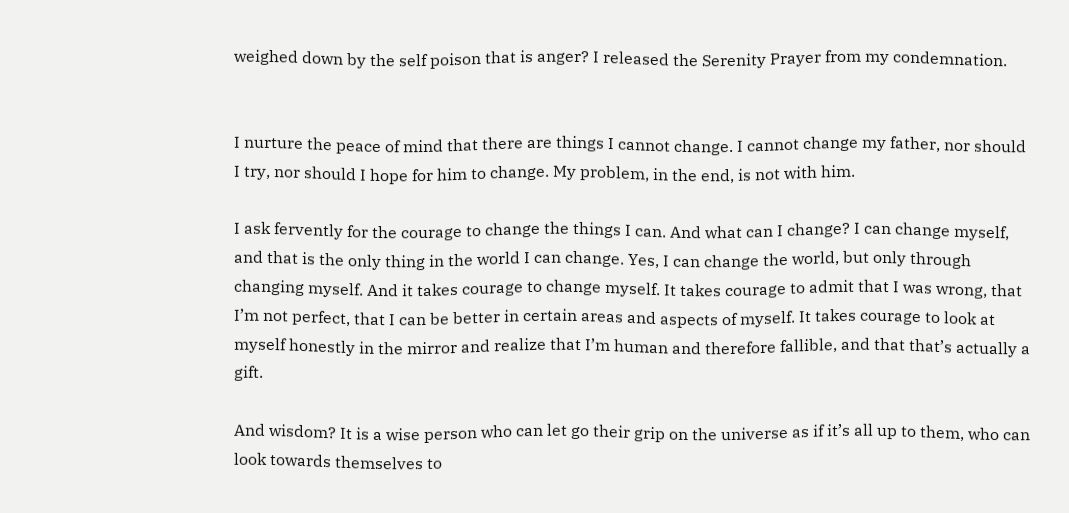weighed down by the self poison that is anger? I released the Serenity Prayer from my condemnation.


I nurture the peace of mind that there are things I cannot change. I cannot change my father, nor should I try, nor should I hope for him to change. My problem, in the end, is not with him.

I ask fervently for the courage to change the things I can. And what can I change? I can change myself, and that is the only thing in the world I can change. Yes, I can change the world, but only through changing myself. And it takes courage to change myself. It takes courage to admit that I was wrong, that I’m not perfect, that I can be better in certain areas and aspects of myself. It takes courage to look at myself honestly in the mirror and realize that I’m human and therefore fallible, and that that’s actually a gift.

And wisdom? It is a wise person who can let go their grip on the universe as if it’s all up to them, who can look towards themselves to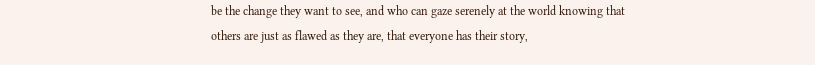be the change they want to see, and who can gaze serenely at the world knowing that others are just as flawed as they are, that everyone has their story,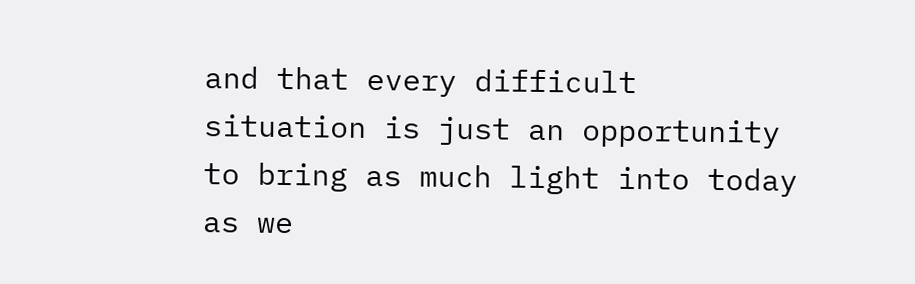and that every difficult situation is just an opportunity to bring as much light into today as we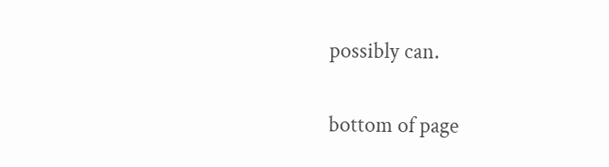possibly can.

bottom of page